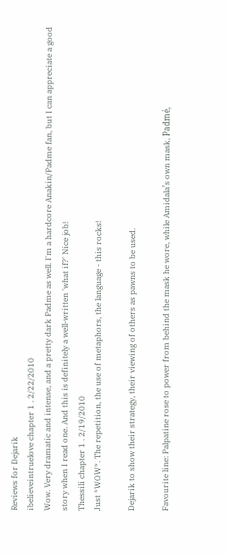Reviews for Dejarik
ibelieveintruelove chapter 1 . 2/22/2010
Wow. Very dramatic and intense, and a pretty dark Padme as well. I'm a hardcore Anakin/Padme fan, but I can appreciate a good story when I read one. And this is definitely a well-written 'what if?' Nice job!
Thessili chapter 1 . 2/19/2010
Just *WOW*. The repetition, the use of metaphors, the language - this rocks!

Dejarik to show their strategy, their viewing of others as pawns to be used.

Favourite line: Palpatine rose to power from behind the mask he wore, while Amidala’s own mask, Padmé,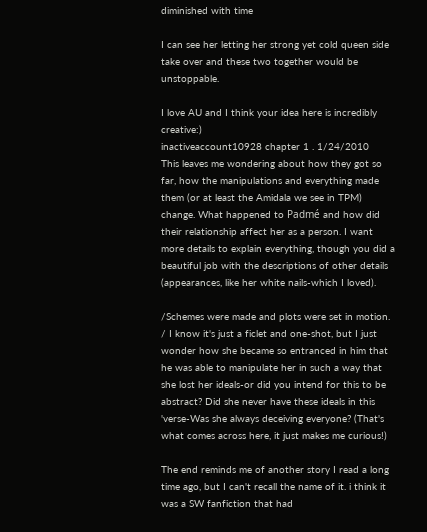diminished with time

I can see her letting her strong yet cold queen side take over and these two together would be unstoppable.

I love AU and I think your idea here is incredibly creative:)
inactiveaccount10928 chapter 1 . 1/24/2010
This leaves me wondering about how they got so far, how the manipulations and everything made them (or at least the Amidala we see in TPM) change. What happened to Padmé and how did their relationship affect her as a person. I want more details to explain everything, though you did a beautiful job with the descriptions of other details (appearances, like her white nails-which I loved).

/Schemes were made and plots were set in motion. / I know it's just a ficlet and one-shot, but I just wonder how she became so entranced in him that he was able to manipulate her in such a way that she lost her ideals-or did you intend for this to be abstract? Did she never have these ideals in this 'verse-Was she always deceiving everyone? (That's what comes across here, it just makes me curious!)

The end reminds me of another story I read a long time ago, but I can't recall the name of it. i think it was a SW fanfiction that had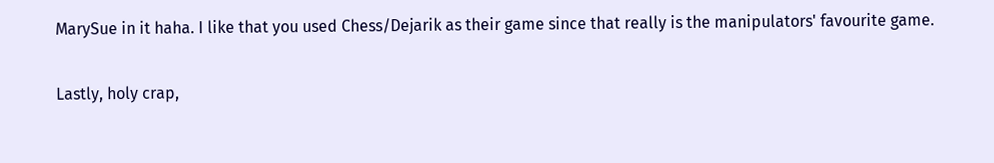MarySue in it haha. I like that you used Chess/Dejarik as their game since that really is the manipulators' favourite game.

Lastly, holy crap,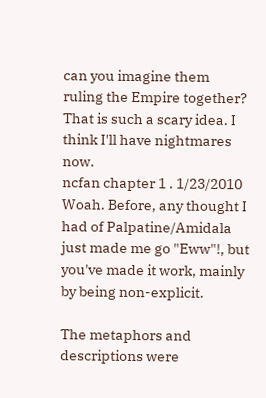can you imagine them ruling the Empire together? That is such a scary idea. I think I'll have nightmares now.
ncfan chapter 1 . 1/23/2010
Woah. Before, any thought I had of Palpatine/Amidala just made me go "Eww"!, but you've made it work, mainly by being non-explicit.

The metaphors and descriptions were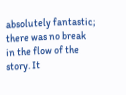absolutely fantastic; there was no break in the flow of the story. It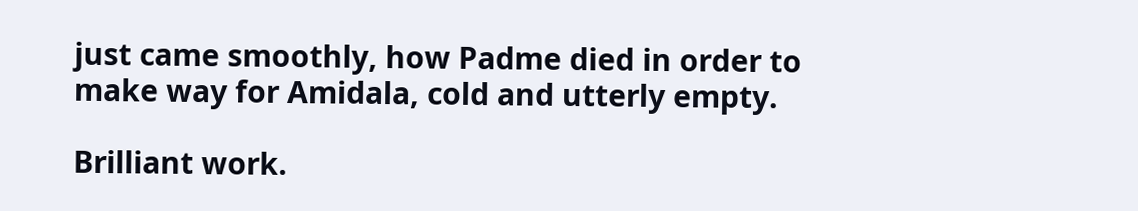just came smoothly, how Padme died in order to make way for Amidala, cold and utterly empty.

Brilliant work.